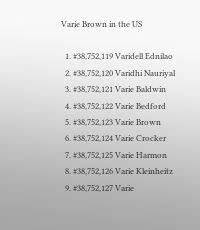Varie Brown in the US

  1. #38,752,119 Varidell Ednilao
  2. #38,752,120 Varidhi Nauriyal
  3. #38,752,121 Varie Baldwin
  4. #38,752,122 Varie Bedford
  5. #38,752,123 Varie Brown
  6. #38,752,124 Varie Crocker
  7. #38,752,125 Varie Harmon
  8. #38,752,126 Varie Kleinheitz
  9. #38,752,127 Varie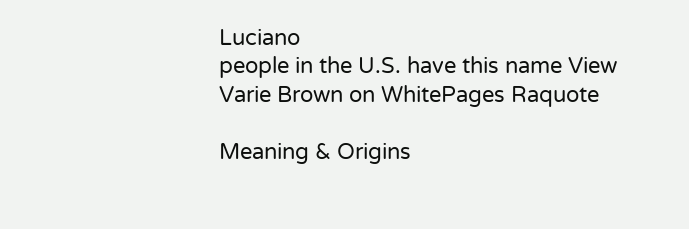Luciano
people in the U.S. have this name View Varie Brown on WhitePages Raquote

Meaning & Origins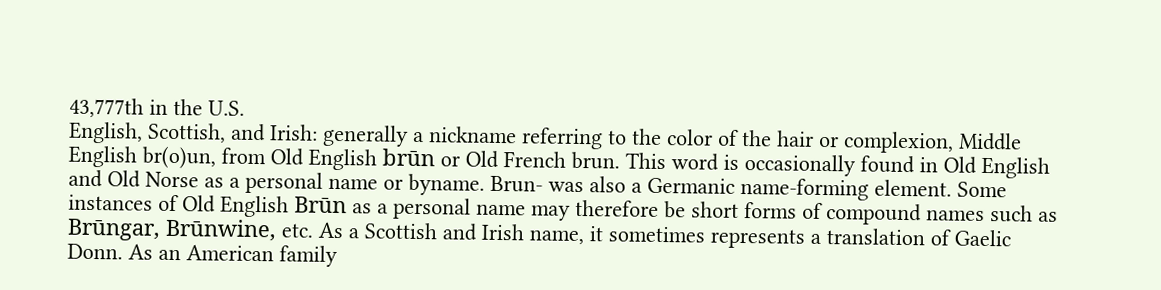43,777th in the U.S.
English, Scottish, and Irish: generally a nickname referring to the color of the hair or complexion, Middle English br(o)un, from Old English brūn or Old French brun. This word is occasionally found in Old English and Old Norse as a personal name or byname. Brun- was also a Germanic name-forming element. Some instances of Old English Brūn as a personal name may therefore be short forms of compound names such as Brūngar, Brūnwine, etc. As a Scottish and Irish name, it sometimes represents a translation of Gaelic Donn. As an American family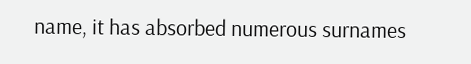name, it has absorbed numerous surnames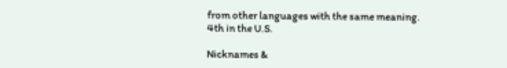from other languages with the same meaning.
4th in the U.S.

Nicknames &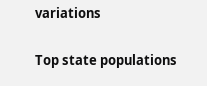variations

Top state populations